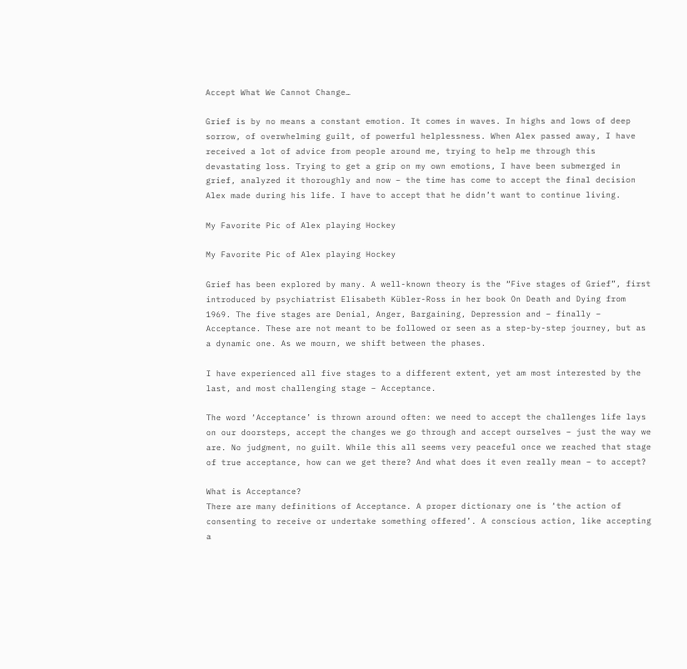Accept What We Cannot Change…

Grief is by no means a constant emotion. It comes in waves. In highs and lows of deep sorrow, of overwhelming guilt, of powerful helplessness. When Alex passed away, I have received a lot of advice from people around me, trying to help me through this devastating loss. Trying to get a grip on my own emotions, I have been submerged in grief, analyzed it thoroughly and now – the time has come to accept the final decision Alex made during his life. I have to accept that he didn’t want to continue living.

My Favorite Pic of Alex playing Hockey

My Favorite Pic of Alex playing Hockey

Grief has been explored by many. A well-known theory is the “Five stages of Grief”, first introduced by psychiatrist Elisabeth Kübler-Ross in her book On Death and Dying from 1969. The five stages are Denial, Anger, Bargaining, Depression and – finally – Acceptance. These are not meant to be followed or seen as a step-by-step journey, but as a dynamic one. As we mourn, we shift between the phases.

I have experienced all five stages to a different extent, yet am most interested by the last, and most challenging stage – Acceptance.

The word ‘Acceptance’ is thrown around often: we need to accept the challenges life lays on our doorsteps, accept the changes we go through and accept ourselves – just the way we are. No judgment, no guilt. While this all seems very peaceful once we reached that stage of true acceptance, how can we get there? And what does it even really mean – to accept?

What is Acceptance?
There are many definitions of Acceptance. A proper dictionary one is ‘the action of consenting to receive or undertake something offered’. A conscious action, like accepting a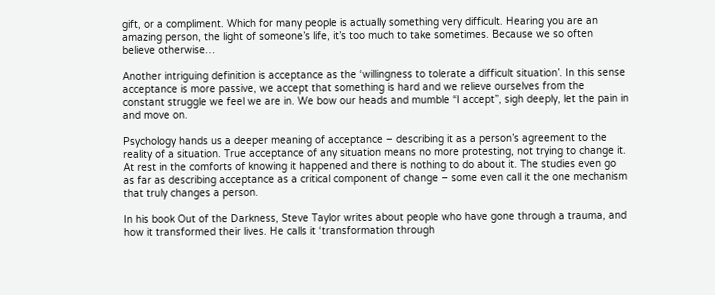gift, or a compliment. Which for many people is actually something very difficult. Hearing you are an amazing person, the light of someone’s life, it’s too much to take sometimes. Because we so often believe otherwise…

Another intriguing definition is acceptance as the ‘willingness to tolerate a difficult situation’. In this sense acceptance is more passive, we accept that something is hard and we relieve ourselves from the constant struggle we feel we are in. We bow our heads and mumble “I accept”, sigh deeply, let the pain in and move on.

Psychology hands us a deeper meaning of acceptance – describing it as a person’s agreement to the reality of a situation. True acceptance of any situation means no more protesting, not trying to change it. At rest in the comforts of knowing it happened and there is nothing to do about it. The studies even go as far as describing acceptance as a critical component of change – some even call it the one mechanism that truly changes a person.

In his book Out of the Darkness, Steve Taylor writes about people who have gone through a trauma, and how it transformed their lives. He calls it ‘transformation through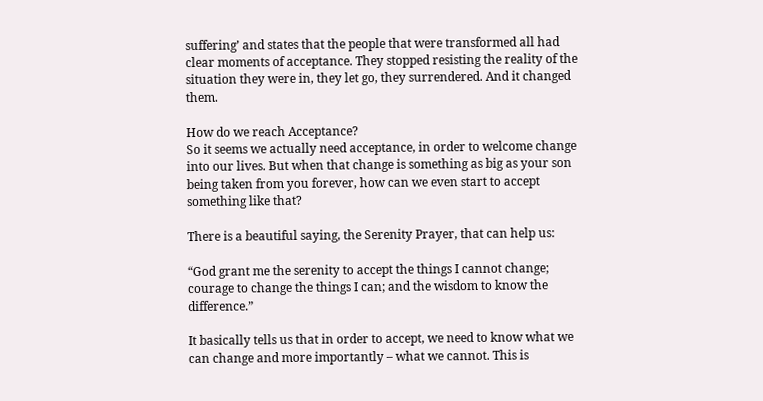suffering’ and states that the people that were transformed all had clear moments of acceptance. They stopped resisting the reality of the situation they were in, they let go, they surrendered. And it changed them.

How do we reach Acceptance?
So it seems we actually need acceptance, in order to welcome change into our lives. But when that change is something as big as your son being taken from you forever, how can we even start to accept something like that?

There is a beautiful saying, the Serenity Prayer, that can help us:

“God grant me the serenity to accept the things I cannot change; courage to change the things I can; and the wisdom to know the difference.”

It basically tells us that in order to accept, we need to know what we can change and more importantly – what we cannot. This is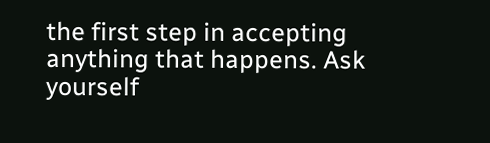the first step in accepting anything that happens. Ask yourself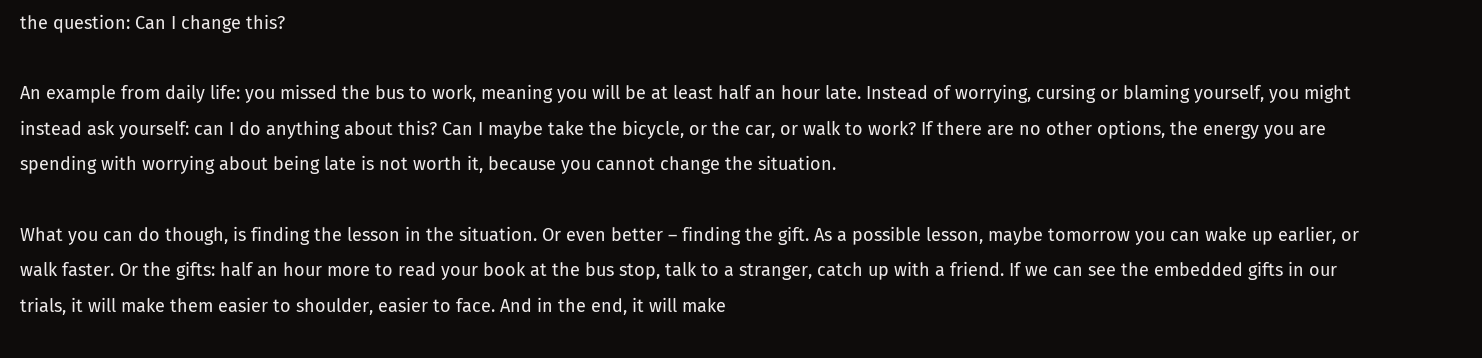the question: Can I change this?

An example from daily life: you missed the bus to work, meaning you will be at least half an hour late. Instead of worrying, cursing or blaming yourself, you might instead ask yourself: can I do anything about this? Can I maybe take the bicycle, or the car, or walk to work? If there are no other options, the energy you are spending with worrying about being late is not worth it, because you cannot change the situation.

What you can do though, is finding the lesson in the situation. Or even better – finding the gift. As a possible lesson, maybe tomorrow you can wake up earlier, or walk faster. Or the gifts: half an hour more to read your book at the bus stop, talk to a stranger, catch up with a friend. If we can see the embedded gifts in our trials, it will make them easier to shoulder, easier to face. And in the end, it will make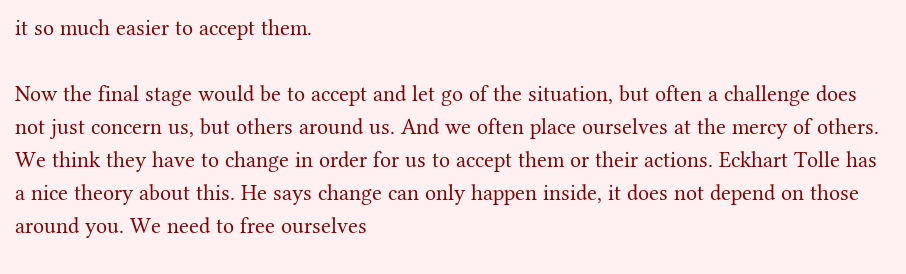it so much easier to accept them.

Now the final stage would be to accept and let go of the situation, but often a challenge does not just concern us, but others around us. And we often place ourselves at the mercy of others. We think they have to change in order for us to accept them or their actions. Eckhart Tolle has a nice theory about this. He says change can only happen inside, it does not depend on those around you. We need to free ourselves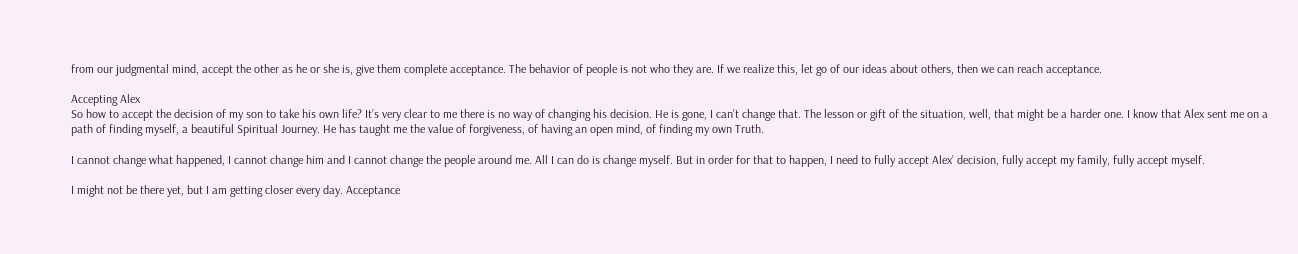from our judgmental mind, accept the other as he or she is, give them complete acceptance. The behavior of people is not who they are. If we realize this, let go of our ideas about others, then we can reach acceptance.

Accepting Alex
So how to accept the decision of my son to take his own life? It’s very clear to me there is no way of changing his decision. He is gone, I can’t change that. The lesson or gift of the situation, well, that might be a harder one. I know that Alex sent me on a path of finding myself, a beautiful Spiritual Journey. He has taught me the value of forgiveness, of having an open mind, of finding my own Truth.

I cannot change what happened, I cannot change him and I cannot change the people around me. All I can do is change myself. But in order for that to happen, I need to fully accept Alex’ decision, fully accept my family, fully accept myself.

I might not be there yet, but I am getting closer every day. Acceptance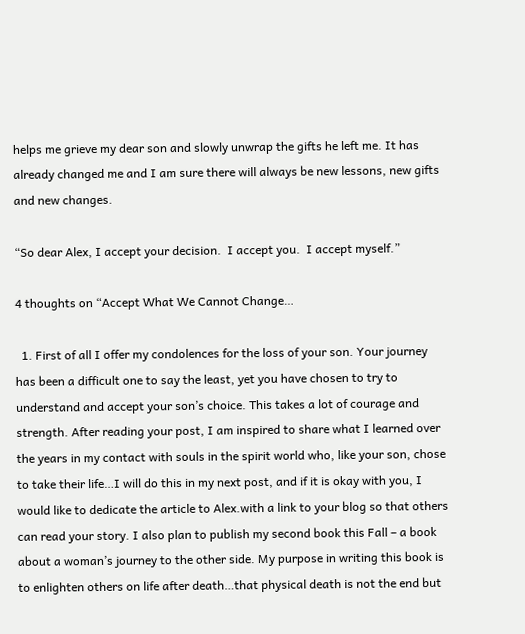helps me grieve my dear son and slowly unwrap the gifts he left me. It has already changed me and I am sure there will always be new lessons, new gifts and new changes.

“So dear Alex, I accept your decision.  I accept you.  I accept myself.”

4 thoughts on “Accept What We Cannot Change…

  1. First of all I offer my condolences for the loss of your son. Your journey has been a difficult one to say the least, yet you have chosen to try to understand and accept your son’s choice. This takes a lot of courage and strength. After reading your post, I am inspired to share what I learned over the years in my contact with souls in the spirit world who, like your son, chose to take their life…I will do this in my next post, and if it is okay with you, I would like to dedicate the article to Alex.with a link to your blog so that others can read your story. I also plan to publish my second book this Fall – a book about a woman’s journey to the other side. My purpose in writing this book is to enlighten others on life after death…that physical death is not the end but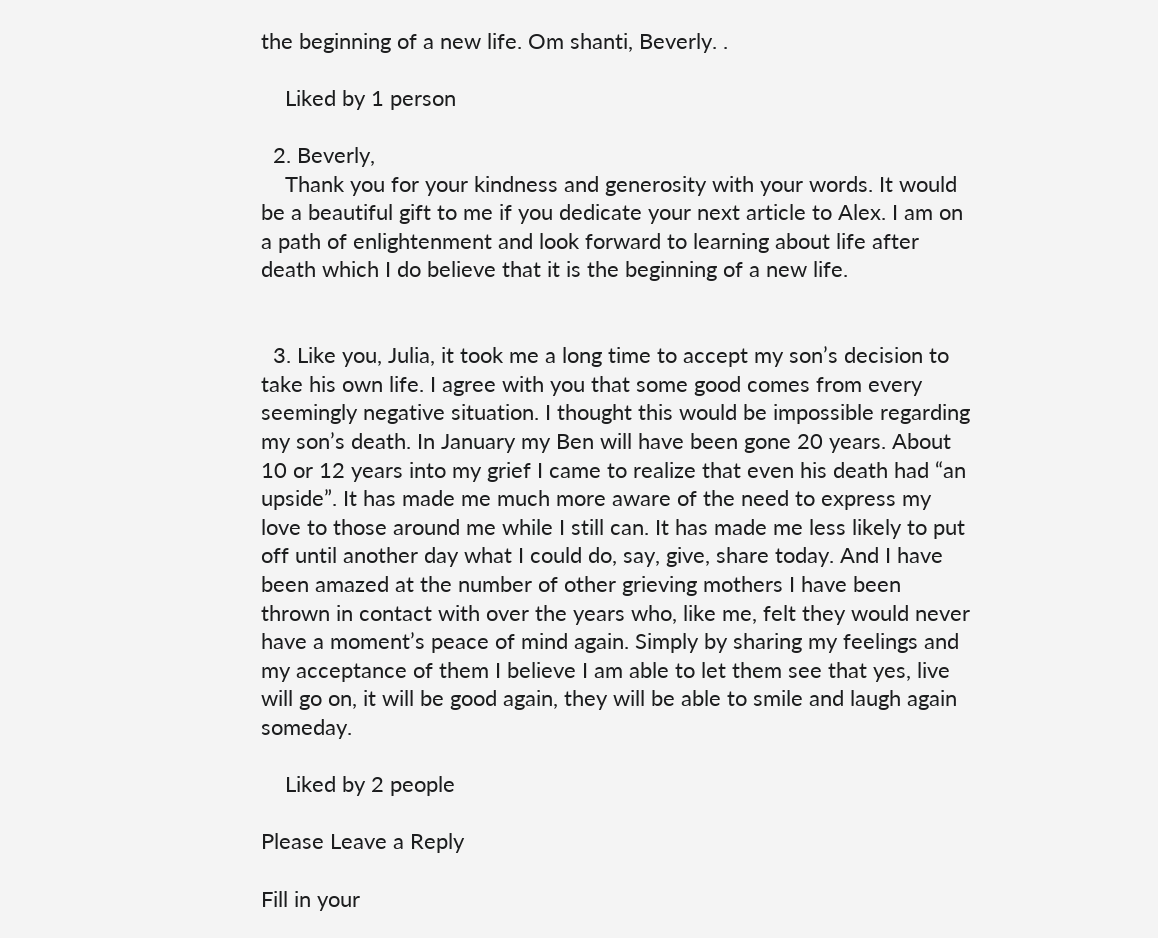the beginning of a new life. Om shanti, Beverly. .

    Liked by 1 person

  2. Beverly,
    Thank you for your kindness and generosity with your words. It would be a beautiful gift to me if you dedicate your next article to Alex. I am on a path of enlightenment and look forward to learning about life after death which I do believe that it is the beginning of a new life.


  3. Like you, Julia, it took me a long time to accept my son’s decision to take his own life. I agree with you that some good comes from every seemingly negative situation. I thought this would be impossible regarding my son’s death. In January my Ben will have been gone 20 years. About 10 or 12 years into my grief I came to realize that even his death had “an upside”. It has made me much more aware of the need to express my love to those around me while I still can. It has made me less likely to put off until another day what I could do, say, give, share today. And I have been amazed at the number of other grieving mothers I have been thrown in contact with over the years who, like me, felt they would never have a moment’s peace of mind again. Simply by sharing my feelings and my acceptance of them I believe I am able to let them see that yes, live will go on, it will be good again, they will be able to smile and laugh again someday.

    Liked by 2 people

Please Leave a Reply

Fill in your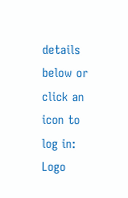details below or click an icon to log in: Logo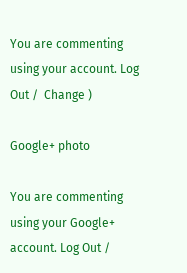You are commenting using your account. Log Out /  Change )

Google+ photo

You are commenting using your Google+ account. Log Out /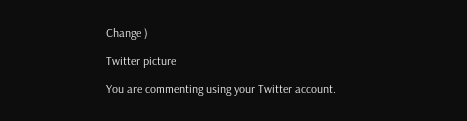Change )

Twitter picture

You are commenting using your Twitter account.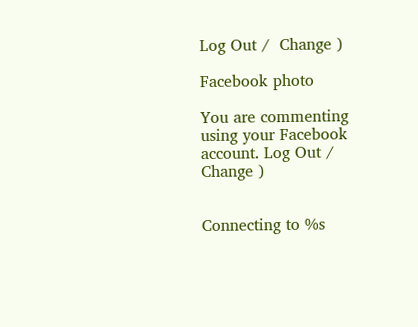Log Out /  Change )

Facebook photo

You are commenting using your Facebook account. Log Out /  Change )


Connecting to %s